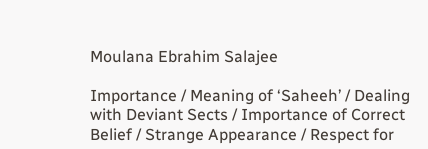Moulana Ebrahim Salajee

Importance / Meaning of ‘Saheeh’ / Dealing with Deviant Sects / Importance of Correct Belief / Strange Appearance / Respect for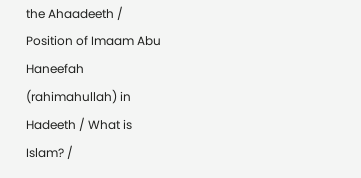the Ahaadeeth / Position of Imaam Abu Haneefah (rahimahullah) in Hadeeth / What is Islam? /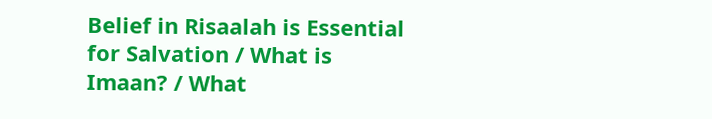Belief in Risaalah is Essential for Salvation / What is Imaan? / What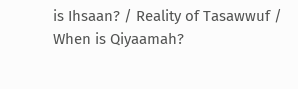is Ihsaan? / Reality of Tasawwuf / When is Qiyaamah?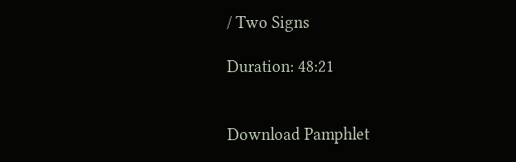/ Two Signs

Duration: 48:21


Download Pamphlet